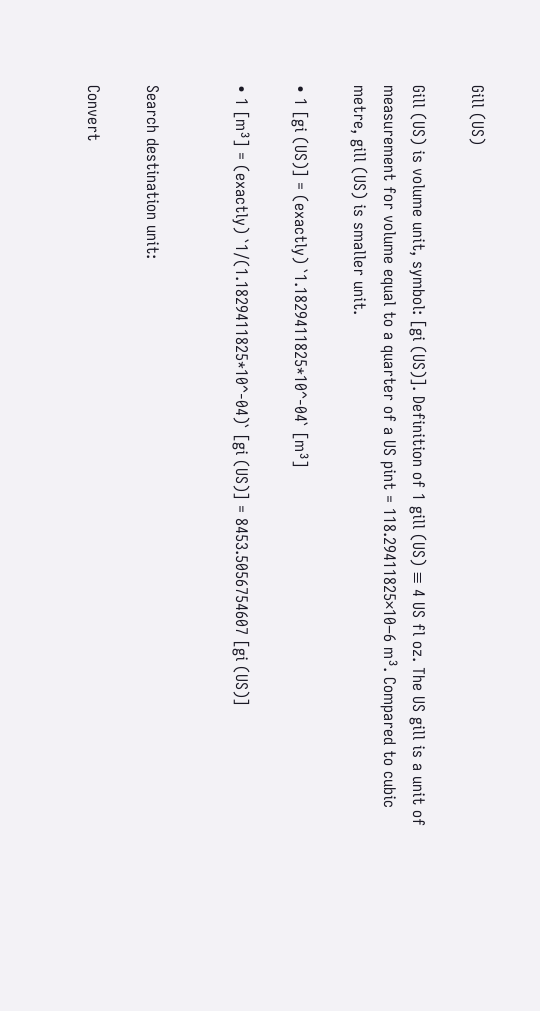Gill (US)

Gill (US) is volume unit, symbol: [gi (US)]. Definition of 1 gill (US) ≡ 4 US fl oz. The US gill is a unit of measurement for volume equal to a quarter of a US pint = 118.29411825×10−6 m³. Compared to cubic metre, gill (US) is smaller unit.

• 1 [gi (US)] = (exactly) `1.1829411825*10^-04` [m³]

• 1 [m³] = (exactly) `1/(1.1829411825*10^-04)` [gi (US)] = 8453.5056754607 [gi (US)]


Search destination unit:

Convert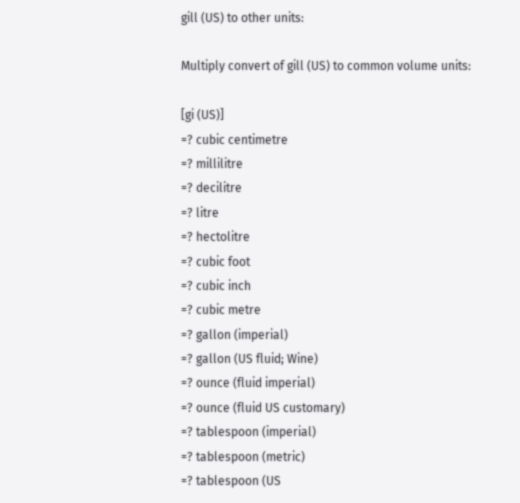gill (US) to other units:

Multiply convert of gill (US) to common volume units:

[gi (US)]
=? cubic centimetre
=? millilitre
=? decilitre
=? litre
=? hectolitre
=? cubic foot
=? cubic inch
=? cubic metre
=? gallon (imperial)
=? gallon (US fluid; Wine)
=? ounce (fluid imperial)
=? ounce (fluid US customary)
=? tablespoon (imperial)
=? tablespoon (metric)
=? tablespoon (US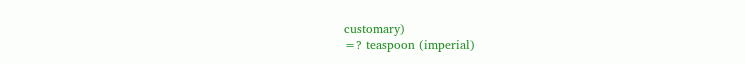customary)
=? teaspoon (imperial)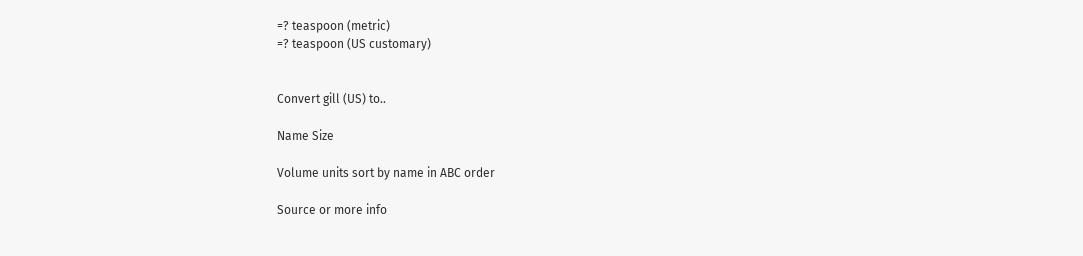=? teaspoon (metric)
=? teaspoon (US customary)


Convert gill (US) to..

Name Size

Volume units sort by name in ABC order

Source or more info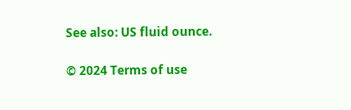See also: US fluid ounce.

© 2024 Terms of use